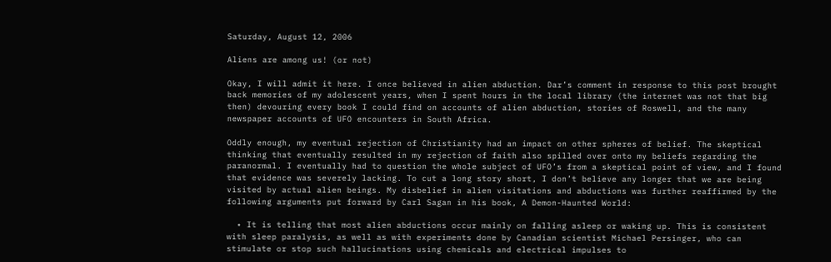Saturday, August 12, 2006

Aliens are among us! (or not)

Okay, I will admit it here. I once believed in alien abduction. Dar’s comment in response to this post brought back memories of my adolescent years, when I spent hours in the local library (the internet was not that big then) devouring every book I could find on accounts of alien abduction, stories of Roswell, and the many newspaper accounts of UFO encounters in South Africa.

Oddly enough, my eventual rejection of Christianity had an impact on other spheres of belief. The skeptical thinking that eventually resulted in my rejection of faith also spilled over onto my beliefs regarding the paranormal. I eventually had to question the whole subject of UFO’s from a skeptical point of view, and I found that evidence was severely lacking. To cut a long story short, I don’t believe any longer that we are being visited by actual alien beings. My disbelief in alien visitations and abductions was further reaffirmed by the following arguments put forward by Carl Sagan in his book, A Demon-Haunted World:

  • It is telling that most alien abductions occur mainly on falling asleep or waking up. This is consistent with sleep paralysis, as well as with experiments done by Canadian scientist Michael Persinger, who can stimulate or stop such hallucinations using chemicals and electrical impulses to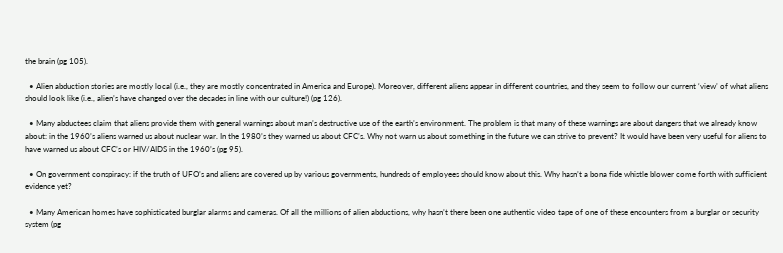the brain (pg 105).

  • Alien abduction stories are mostly local (i.e., they are mostly concentrated in America and Europe). Moreover, different aliens appear in different countries, and they seem to follow our current ‘view’ of what aliens should look like (i.e., alien’s have changed over the decades in line with our culture!) (pg 126).

  • Many abductees claim that aliens provide them with general warnings about man’s destructive use of the earth’s environment. The problem is that many of these warnings are about dangers that we already know about: in the 1960’s aliens warned us about nuclear war. In the 1980’s they warned us about CFC’s. Why not warn us about something in the future we can strive to prevent? It would have been very useful for aliens to have warned us about CFC’s or HIV/AIDS in the 1960’s (pg 95).

  • On government conspiracy: if the truth of UFO’s and aliens are covered up by various governments, hundreds of employees should know about this. Why hasn’t a bona fide whistle blower come forth with sufficient evidence yet?

  • Many American homes have sophisticated burglar alarms and cameras. Of all the millions of alien abductions, why hasn’t there been one authentic video tape of one of these encounters from a burglar or security system (pg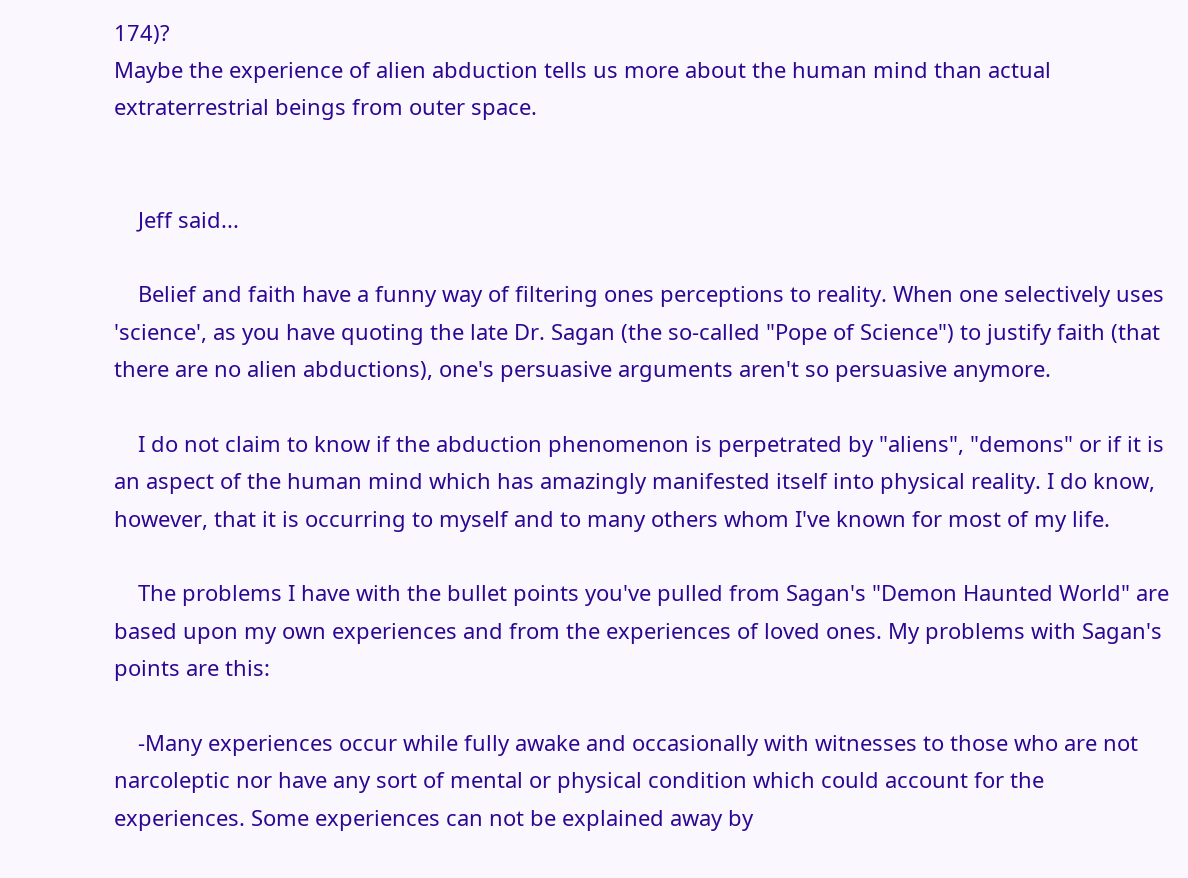174)?
Maybe the experience of alien abduction tells us more about the human mind than actual extraterrestrial beings from outer space.


    Jeff said...

    Belief and faith have a funny way of filtering ones perceptions to reality. When one selectively uses 'science', as you have quoting the late Dr. Sagan (the so-called "Pope of Science") to justify faith (that there are no alien abductions), one's persuasive arguments aren't so persuasive anymore.

    I do not claim to know if the abduction phenomenon is perpetrated by "aliens", "demons" or if it is an aspect of the human mind which has amazingly manifested itself into physical reality. I do know, however, that it is occurring to myself and to many others whom I've known for most of my life.

    The problems I have with the bullet points you've pulled from Sagan's "Demon Haunted World" are based upon my own experiences and from the experiences of loved ones. My problems with Sagan's points are this:

    -Many experiences occur while fully awake and occasionally with witnesses to those who are not narcoleptic nor have any sort of mental or physical condition which could account for the experiences. Some experiences can not be explained away by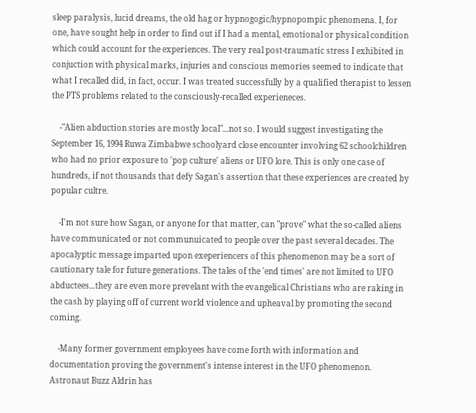sleep paralysis, lucid dreams, the old hag or hypnogogic/hypnopompic phenomena. I, for one, have sought help in order to find out if I had a mental, emotional or physical condition which could account for the experiences. The very real post-traumatic stress I exhibited in conjuction with physical marks, injuries and conscious memories seemed to indicate that what I recalled did, in fact, occur. I was treated successfully by a qualified therapist to lessen the PTS problems related to the consciously-recalled experieneces.

    -"Alien abduction stories are mostly local"...not so. I would suggest investigating the September 16, 1994 Ruwa Zimbabwe schoolyard close encounter involving 62 schoolchildren who had no prior exposure to 'pop culture' aliens or UFO lore. This is only one case of hundreds, if not thousands that defy Sagan's assertion that these experiences are created by popular cultre.

    -I'm not sure how Sagan, or anyone for that matter, can "prove" what the so-called aliens have communicated or not communuicated to people over the past several decades. The apocalyptic message imparted upon exeperiencers of this phenomenon may be a sort of cautionary tale for future generations. The tales of the 'end times' are not limited to UFO abductees...they are even more prevelant with the evangelical Christians who are raking in the cash by playing off of current world violence and upheaval by promoting the second coming.

    -Many former government employees have come forth with information and documentation proving the government's intense interest in the UFO phenomenon. Astronaut Buzz Aldrin has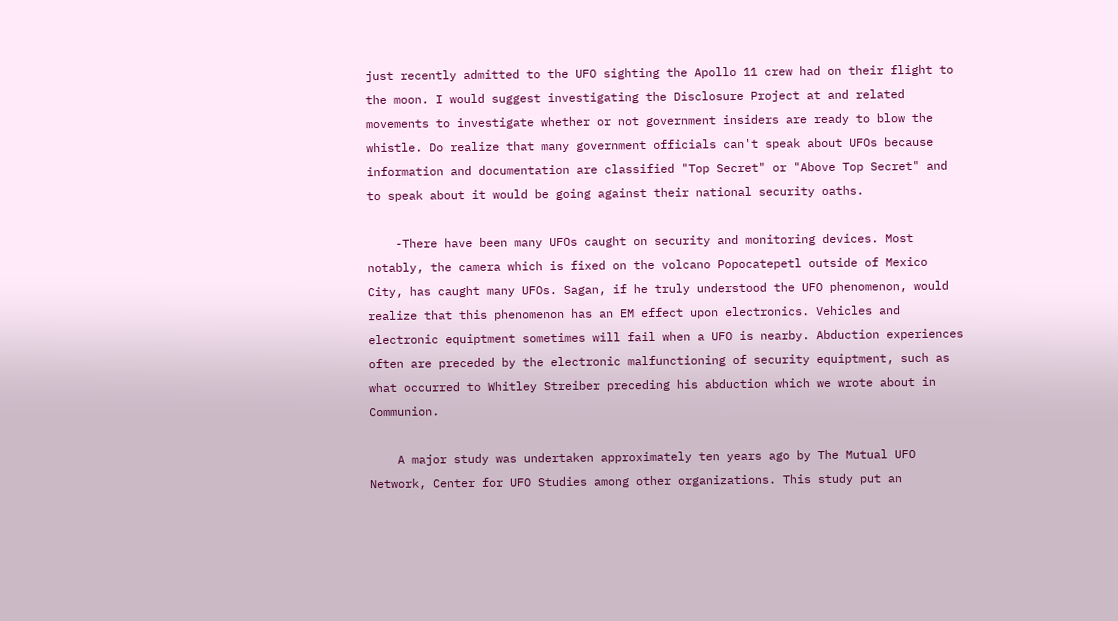just recently admitted to the UFO sighting the Apollo 11 crew had on their flight to the moon. I would suggest investigating the Disclosure Project at and related movements to investigate whether or not government insiders are ready to blow the whistle. Do realize that many government officials can't speak about UFOs because information and documentation are classified "Top Secret" or "Above Top Secret" and to speak about it would be going against their national security oaths.

    -There have been many UFOs caught on security and monitoring devices. Most notably, the camera which is fixed on the volcano Popocatepetl outside of Mexico City, has caught many UFOs. Sagan, if he truly understood the UFO phenomenon, would realize that this phenomenon has an EM effect upon electronics. Vehicles and electronic equiptment sometimes will fail when a UFO is nearby. Abduction experiences often are preceded by the electronic malfunctioning of security equiptment, such as what occurred to Whitley Streiber preceding his abduction which we wrote about in Communion.

    A major study was undertaken approximately ten years ago by The Mutual UFO Network, Center for UFO Studies among other organizations. This study put an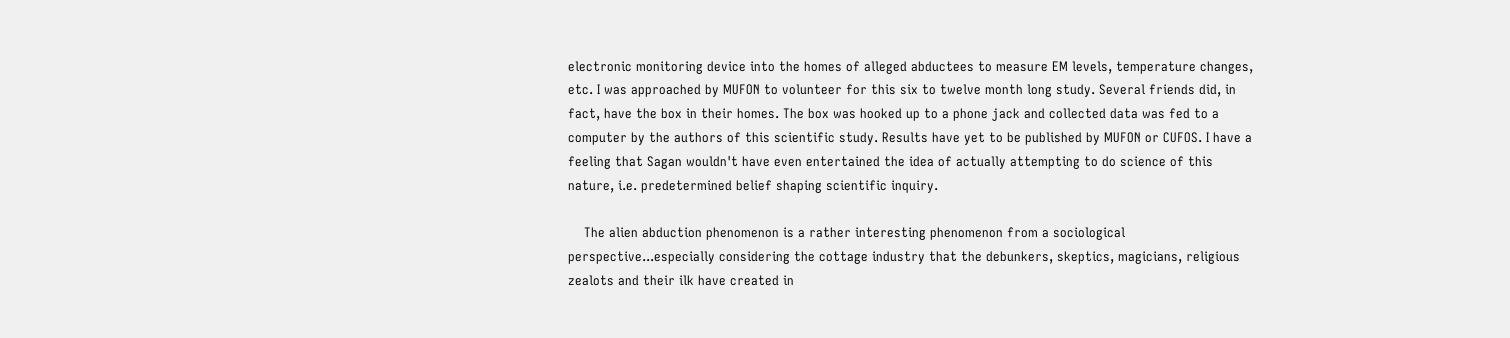electronic monitoring device into the homes of alleged abductees to measure EM levels, temperature changes, etc. I was approached by MUFON to volunteer for this six to twelve month long study. Several friends did, in fact, have the box in their homes. The box was hooked up to a phone jack and collected data was fed to a computer by the authors of this scientific study. Results have yet to be published by MUFON or CUFOS. I have a feeling that Sagan wouldn't have even entertained the idea of actually attempting to do science of this nature, i.e. predetermined belief shaping scientific inquiry.

    The alien abduction phenomenon is a rather interesting phenomenon from a sociological perspective...especially considering the cottage industry that the debunkers, skeptics, magicians, religious zealots and their ilk have created in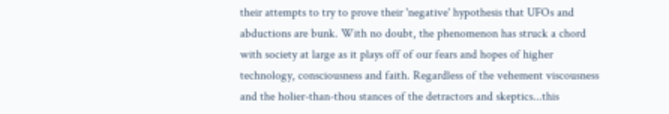their attempts to try to prove their 'negative' hypothesis that UFOs and abductions are bunk. With no doubt, the phenomenon has struck a chord with society at large as it plays off of our fears and hopes of higher technology, consciousness and faith. Regardless of the vehement viscousness and the holier-than-thou stances of the detractors and skeptics...this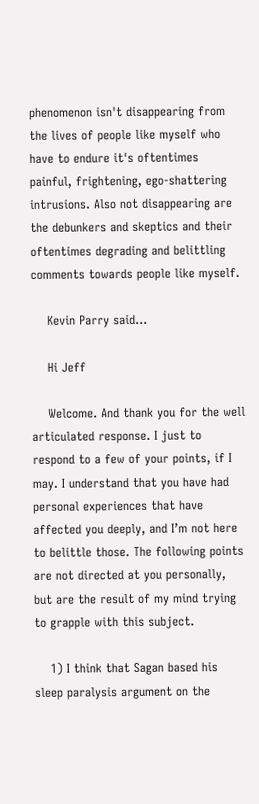phenomenon isn't disappearing from the lives of people like myself who have to endure it's oftentimes painful, frightening, ego-shattering intrusions. Also not disappearing are the debunkers and skeptics and their oftentimes degrading and belittling comments towards people like myself.

    Kevin Parry said...

    Hi Jeff

    Welcome. And thank you for the well articulated response. I just to respond to a few of your points, if I may. I understand that you have had personal experiences that have affected you deeply, and I’m not here to belittle those. The following points are not directed at you personally, but are the result of my mind trying to grapple with this subject.

    1) I think that Sagan based his sleep paralysis argument on the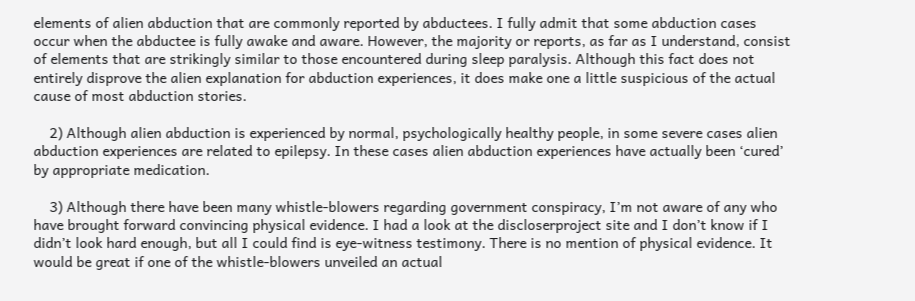elements of alien abduction that are commonly reported by abductees. I fully admit that some abduction cases occur when the abductee is fully awake and aware. However, the majority or reports, as far as I understand, consist of elements that are strikingly similar to those encountered during sleep paralysis. Although this fact does not entirely disprove the alien explanation for abduction experiences, it does make one a little suspicious of the actual cause of most abduction stories.

    2) Although alien abduction is experienced by normal, psychologically healthy people, in some severe cases alien abduction experiences are related to epilepsy. In these cases alien abduction experiences have actually been ‘cured’ by appropriate medication.

    3) Although there have been many whistle-blowers regarding government conspiracy, I’m not aware of any who have brought forward convincing physical evidence. I had a look at the discloserproject site and I don’t know if I didn’t look hard enough, but all I could find is eye-witness testimony. There is no mention of physical evidence. It would be great if one of the whistle-blowers unveiled an actual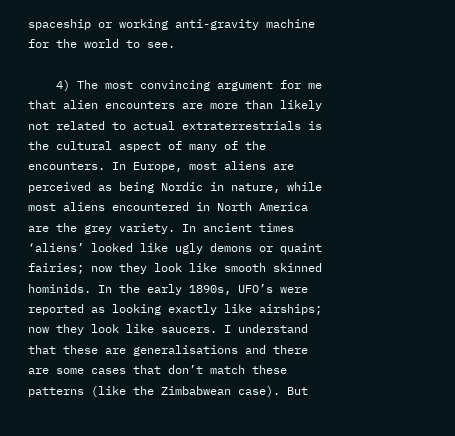spaceship or working anti-gravity machine for the world to see.

    4) The most convincing argument for me that alien encounters are more than likely not related to actual extraterrestrials is the cultural aspect of many of the encounters. In Europe, most aliens are perceived as being Nordic in nature, while most aliens encountered in North America are the grey variety. In ancient times ‘aliens’ looked like ugly demons or quaint fairies; now they look like smooth skinned hominids. In the early 1890s, UFO’s were reported as looking exactly like airships; now they look like saucers. I understand that these are generalisations and there are some cases that don’t match these patterns (like the Zimbabwean case). But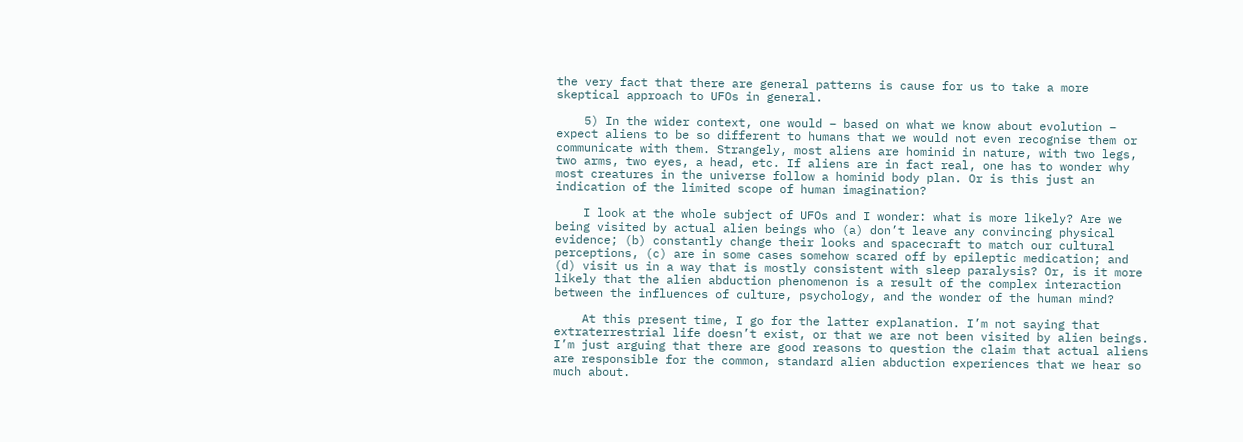the very fact that there are general patterns is cause for us to take a more skeptical approach to UFOs in general.

    5) In the wider context, one would – based on what we know about evolution – expect aliens to be so different to humans that we would not even recognise them or communicate with them. Strangely, most aliens are hominid in nature, with two legs, two arms, two eyes, a head, etc. If aliens are in fact real, one has to wonder why most creatures in the universe follow a hominid body plan. Or is this just an indication of the limited scope of human imagination?

    I look at the whole subject of UFOs and I wonder: what is more likely? Are we being visited by actual alien beings who (a) don’t leave any convincing physical evidence; (b) constantly change their looks and spacecraft to match our cultural perceptions, (c) are in some cases somehow scared off by epileptic medication; and (d) visit us in a way that is mostly consistent with sleep paralysis? Or, is it more likely that the alien abduction phenomenon is a result of the complex interaction between the influences of culture, psychology, and the wonder of the human mind?

    At this present time, I go for the latter explanation. I’m not saying that extraterrestrial life doesn’t exist, or that we are not been visited by alien beings. I’m just arguing that there are good reasons to question the claim that actual aliens are responsible for the common, standard alien abduction experiences that we hear so much about.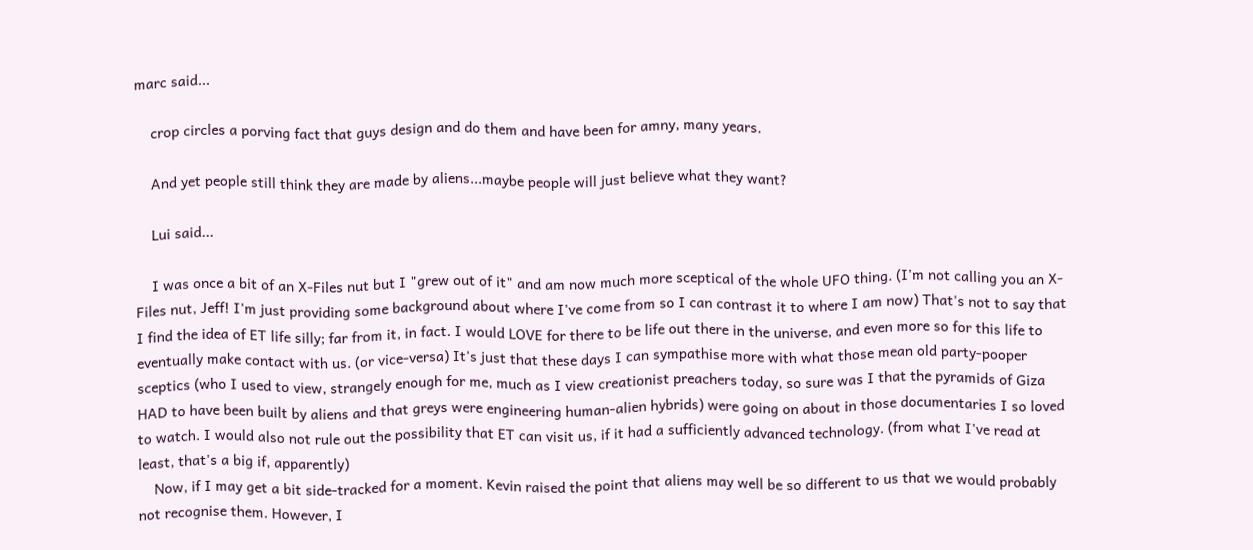marc said...

    crop circles a porving fact that guys design and do them and have been for amny, many years.

    And yet people still think they are made by aliens...maybe people will just believe what they want?

    Lui said...

    I was once a bit of an X-Files nut but I "grew out of it" and am now much more sceptical of the whole UFO thing. (I'm not calling you an X-Files nut, Jeff! I'm just providing some background about where I've come from so I can contrast it to where I am now) That's not to say that I find the idea of ET life silly; far from it, in fact. I would LOVE for there to be life out there in the universe, and even more so for this life to eventually make contact with us. (or vice-versa) It's just that these days I can sympathise more with what those mean old party-pooper sceptics (who I used to view, strangely enough for me, much as I view creationist preachers today, so sure was I that the pyramids of Giza HAD to have been built by aliens and that greys were engineering human-alien hybrids) were going on about in those documentaries I so loved to watch. I would also not rule out the possibility that ET can visit us, if it had a sufficiently advanced technology. (from what I've read at least, that's a big if, apparently)
    Now, if I may get a bit side-tracked for a moment. Kevin raised the point that aliens may well be so different to us that we would probably not recognise them. However, I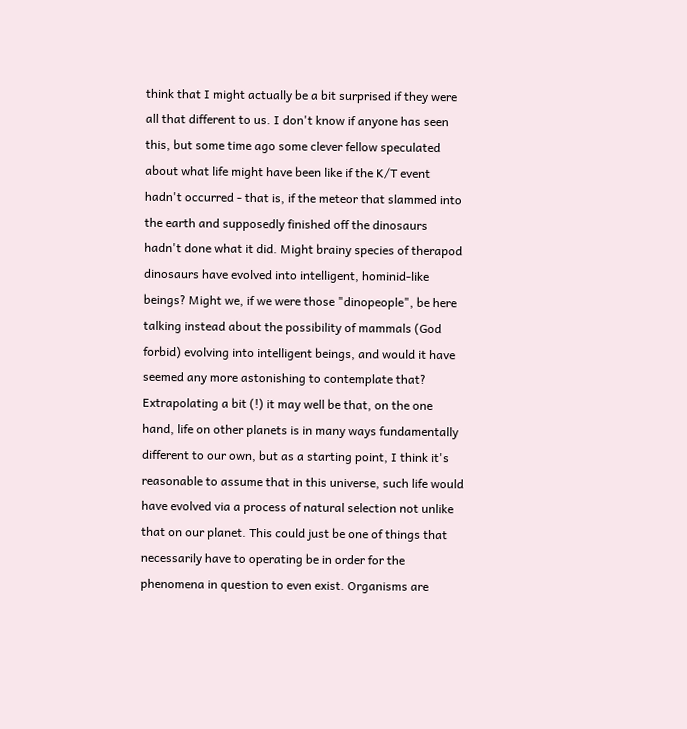think that I might actually be a bit surprised if they were all that different to us. I don't know if anyone has seen this, but some time ago some clever fellow speculated about what life might have been like if the K/T event hadn't occurred - that is, if the meteor that slammed into the earth and supposedly finished off the dinosaurs hadn't done what it did. Might brainy species of therapod dinosaurs have evolved into intelligent, hominid-like beings? Might we, if we were those "dinopeople", be here talking instead about the possibility of mammals (God forbid) evolving into intelligent beings, and would it have seemed any more astonishing to contemplate that? Extrapolating a bit (!) it may well be that, on the one hand, life on other planets is in many ways fundamentally different to our own, but as a starting point, I think it's reasonable to assume that in this universe, such life would have evolved via a process of natural selection not unlike that on our planet. This could just be one of things that necessarily have to operating be in order for the phenomena in question to even exist. Organisms are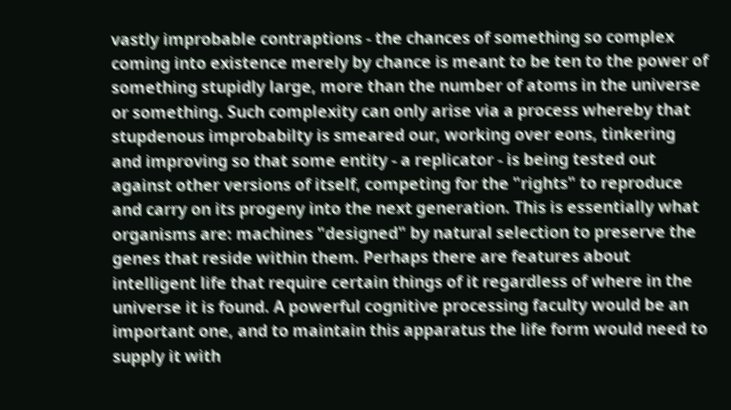vastly improbable contraptions - the chances of something so complex coming into existence merely by chance is meant to be ten to the power of something stupidly large, more than the number of atoms in the universe or something. Such complexity can only arise via a process whereby that stupdenous improbabilty is smeared our, working over eons, tinkering and improving so that some entity - a replicator - is being tested out against other versions of itself, competing for the "rights" to reproduce and carry on its progeny into the next generation. This is essentially what organisms are: machines "designed" by natural selection to preserve the genes that reside within them. Perhaps there are features about intelligent life that require certain things of it regardless of where in the universe it is found. A powerful cognitive processing faculty would be an important one, and to maintain this apparatus the life form would need to supply it with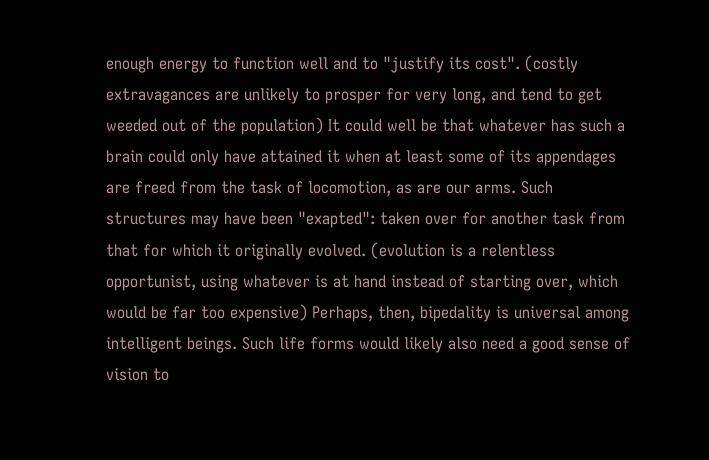enough energy to function well and to "justify its cost". (costly extravagances are unlikely to prosper for very long, and tend to get weeded out of the population) It could well be that whatever has such a brain could only have attained it when at least some of its appendages are freed from the task of locomotion, as are our arms. Such structures may have been "exapted": taken over for another task from that for which it originally evolved. (evolution is a relentless opportunist, using whatever is at hand instead of starting over, which would be far too expensive) Perhaps, then, bipedality is universal among intelligent beings. Such life forms would likely also need a good sense of vision to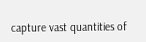capture vast quantities of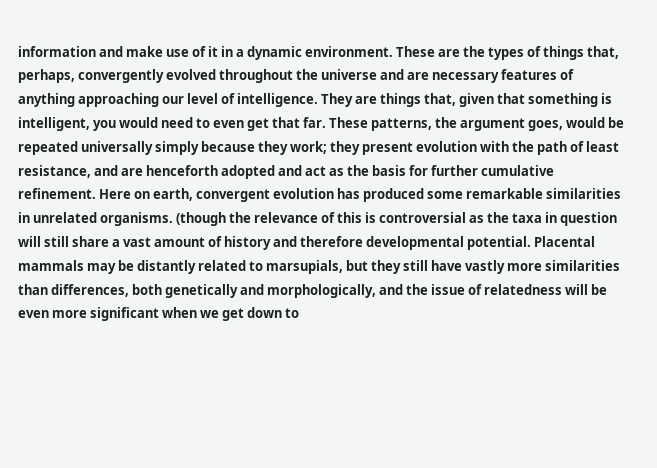information and make use of it in a dynamic environment. These are the types of things that, perhaps, convergently evolved throughout the universe and are necessary features of anything approaching our level of intelligence. They are things that, given that something is intelligent, you would need to even get that far. These patterns, the argument goes, would be repeated universally simply because they work; they present evolution with the path of least resistance, and are henceforth adopted and act as the basis for further cumulative refinement. Here on earth, convergent evolution has produced some remarkable similarities in unrelated organisms. (though the relevance of this is controversial as the taxa in question will still share a vast amount of history and therefore developmental potential. Placental mammals may be distantly related to marsupials, but they still have vastly more similarities than differences, both genetically and morphologically, and the issue of relatedness will be even more significant when we get down to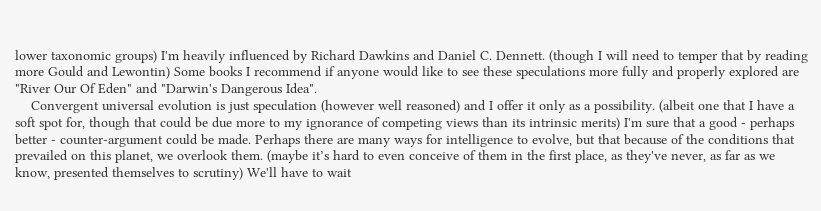lower taxonomic groups) I'm heavily influenced by Richard Dawkins and Daniel C. Dennett. (though I will need to temper that by reading more Gould and Lewontin) Some books I recommend if anyone would like to see these speculations more fully and properly explored are "River Our Of Eden" and "Darwin's Dangerous Idea".
    Convergent universal evolution is just speculation (however well reasoned) and I offer it only as a possibility. (albeit one that I have a soft spot for, though that could be due more to my ignorance of competing views than its intrinsic merits) I'm sure that a good - perhaps better - counter-argument could be made. Perhaps there are many ways for intelligence to evolve, but that because of the conditions that prevailed on this planet, we overlook them. (maybe it’s hard to even conceive of them in the first place, as they've never, as far as we know, presented themselves to scrutiny) We'll have to wait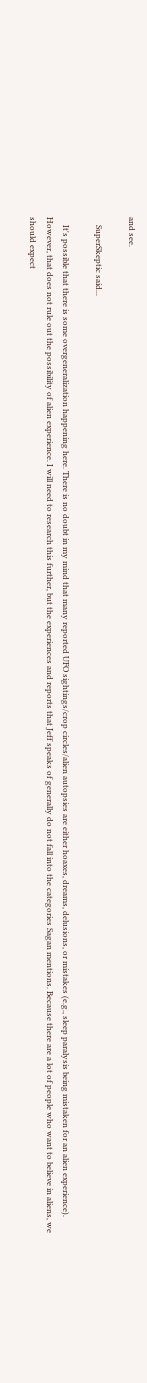and see.

    SuperSkeptic said...

    It's possible that there is some overgeneralization happening here. There is no doubt in my mind that many reported UFO sightings/crop circles/alien autopsies are either hoaxes, dreams, delusions, or mistakes (e.g., sleep paralysis being mistaken for an alien experience). However, that does not rule out the possibility of alien experience. I will need to research this further, but the experiences and reports that Jeff speaks of generally do not fall into the categories Sagan mentions. Because there are a lot of people who want to believe in aliens, we should expect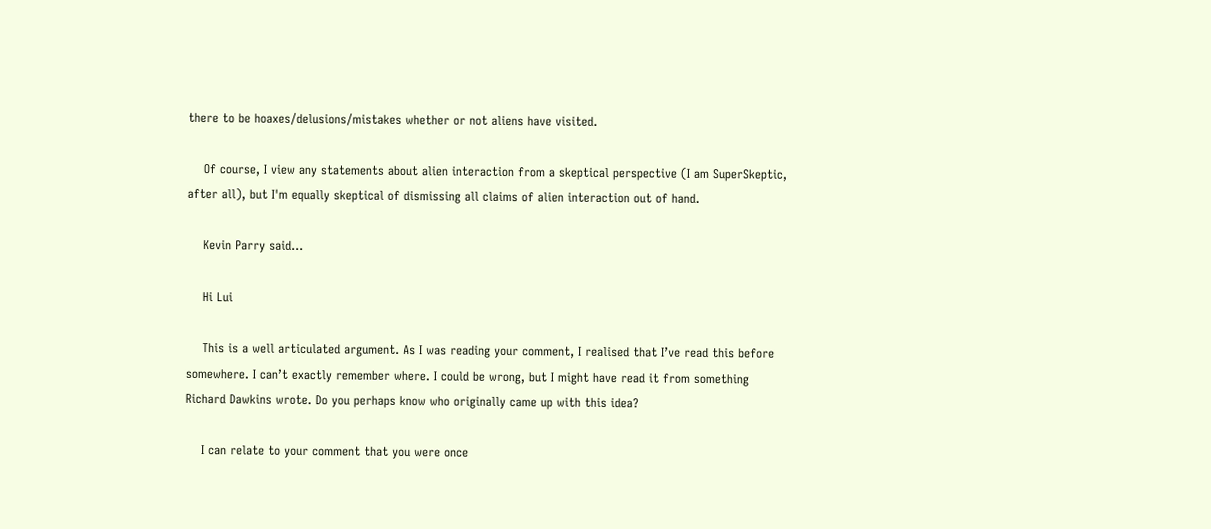there to be hoaxes/delusions/mistakes whether or not aliens have visited.

    Of course, I view any statements about alien interaction from a skeptical perspective (I am SuperSkeptic, after all), but I'm equally skeptical of dismissing all claims of alien interaction out of hand.

    Kevin Parry said...

    Hi Lui

    This is a well articulated argument. As I was reading your comment, I realised that I’ve read this before somewhere. I can’t exactly remember where. I could be wrong, but I might have read it from something Richard Dawkins wrote. Do you perhaps know who originally came up with this idea?

    I can relate to your comment that you were once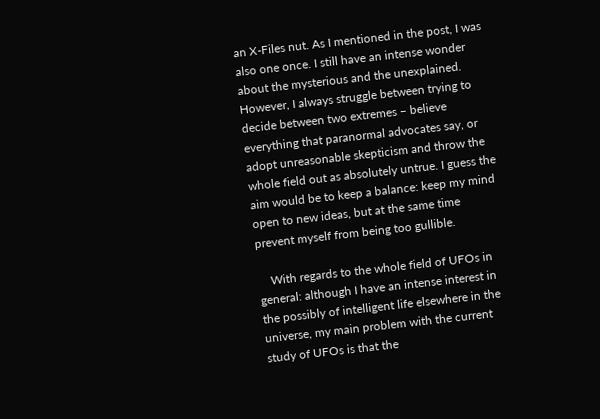an X-Files nut. As I mentioned in the post, I was also one once. I still have an intense wonder about the mysterious and the unexplained. However, I always struggle between trying to decide between two extremes – believe everything that paranormal advocates say, or adopt unreasonable skepticism and throw the whole field out as absolutely untrue. I guess the aim would be to keep a balance: keep my mind open to new ideas, but at the same time prevent myself from being too gullible.

    With regards to the whole field of UFOs in general: although I have an intense interest in the possibly of intelligent life elsewhere in the universe, my main problem with the current study of UFOs is that the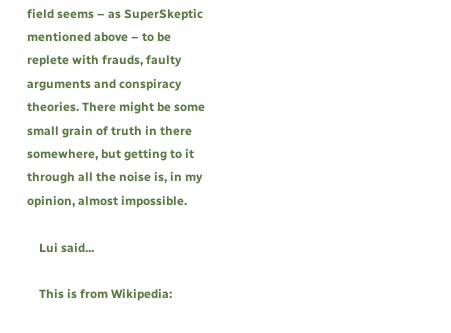field seems – as SuperSkeptic mentioned above – to be replete with frauds, faulty arguments and conspiracy theories. There might be some small grain of truth in there somewhere, but getting to it through all the noise is, in my opinion, almost impossible.

    Lui said...

    This is from Wikipedia: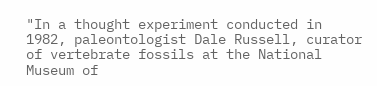"In a thought experiment conducted in 1982, paleontologist Dale Russell, curator of vertebrate fossils at the National Museum of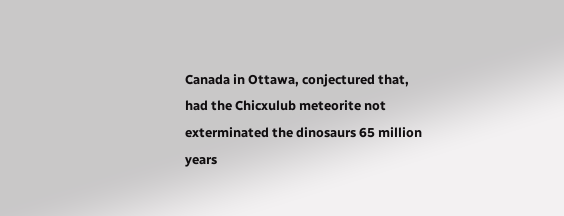Canada in Ottawa, conjectured that, had the Chicxulub meteorite not exterminated the dinosaurs 65 million years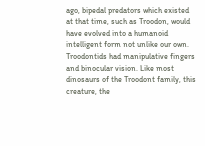ago, bipedal predators which existed at that time, such as Troodon, would have evolved into a humanoid intelligent form not unlike our own. Troodontids had manipulative fingers and binocular vision. Like most dinosaurs of the Troodont family, this creature, the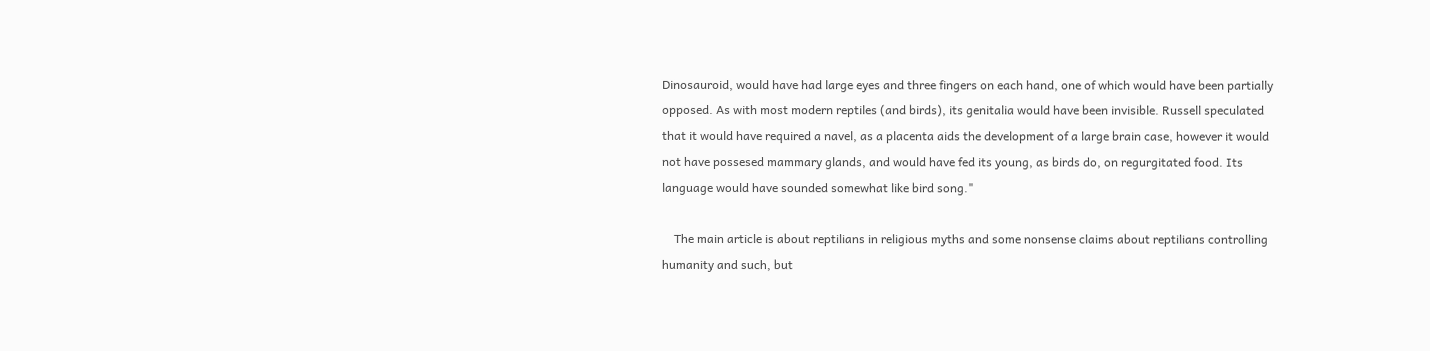Dinosauroid, would have had large eyes and three fingers on each hand, one of which would have been partially opposed. As with most modern reptiles (and birds), its genitalia would have been invisible. Russell speculated that it would have required a navel, as a placenta aids the development of a large brain case, however it would not have possesed mammary glands, and would have fed its young, as birds do, on regurgitated food. Its language would have sounded somewhat like bird song."

    The main article is about reptilians in religious myths and some nonsense claims about reptilians controlling humanity and such, but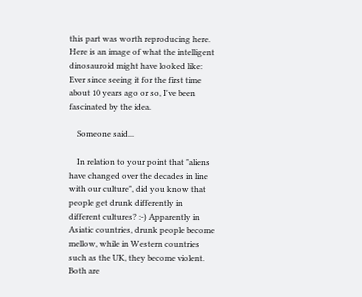this part was worth reproducing here. Here is an image of what the intelligent dinosauroid might have looked like: Ever since seeing it for the first time about 10 years ago or so, I've been fascinated by the idea.

    Someone said...

    In relation to your point that "aliens have changed over the decades in line with our culture", did you know that people get drunk differently in different cultures? :-) Apparently in Asiatic countries, drunk people become mellow, while in Western countries such as the UK, they become violent. Both are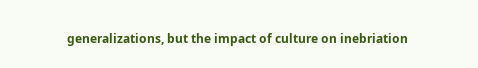generalizations, but the impact of culture on inebriation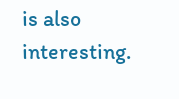is also interesting.